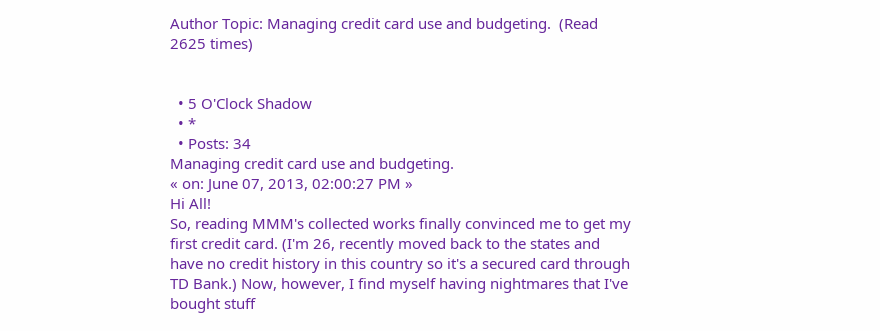Author Topic: Managing credit card use and budgeting.  (Read 2625 times)


  • 5 O'Clock Shadow
  • *
  • Posts: 34
Managing credit card use and budgeting.
« on: June 07, 2013, 02:00:27 PM »
Hi All!
So, reading MMM's collected works finally convinced me to get my first credit card. (I'm 26, recently moved back to the states and have no credit history in this country so it's a secured card through TD Bank.) Now, however, I find myself having nightmares that I've bought stuff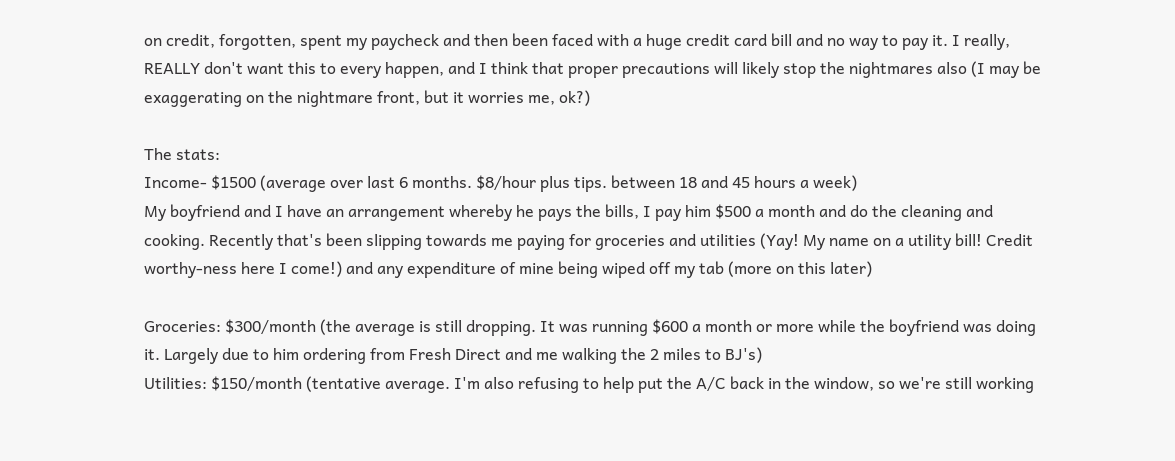on credit, forgotten, spent my paycheck and then been faced with a huge credit card bill and no way to pay it. I really, REALLY don't want this to every happen, and I think that proper precautions will likely stop the nightmares also (I may be exaggerating on the nightmare front, but it worries me, ok?)

The stats:
Income- $1500 (average over last 6 months. $8/hour plus tips. between 18 and 45 hours a week)
My boyfriend and I have an arrangement whereby he pays the bills, I pay him $500 a month and do the cleaning and cooking. Recently that's been slipping towards me paying for groceries and utilities (Yay! My name on a utility bill! Credit worthy-ness here I come!) and any expenditure of mine being wiped off my tab (more on this later)

Groceries: $300/month (the average is still dropping. It was running $600 a month or more while the boyfriend was doing it. Largely due to him ordering from Fresh Direct and me walking the 2 miles to BJ's)
Utilities: $150/month (tentative average. I'm also refusing to help put the A/C back in the window, so we're still working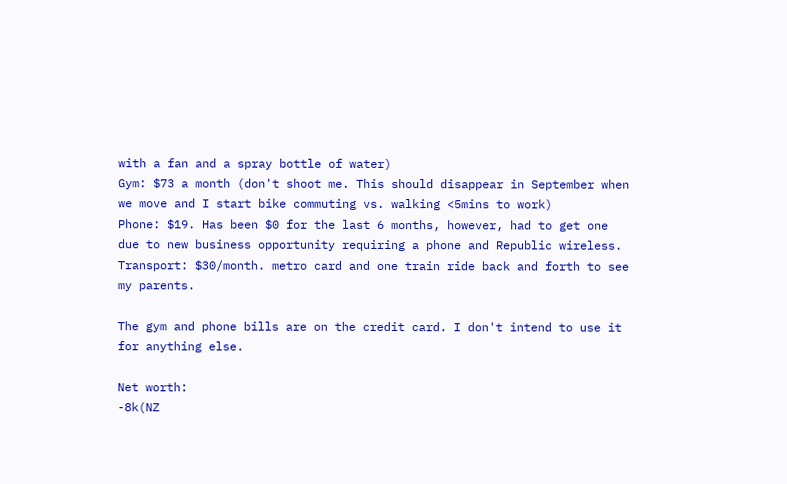with a fan and a spray bottle of water)
Gym: $73 a month (don't shoot me. This should disappear in September when we move and I start bike commuting vs. walking <5mins to work)
Phone: $19. Has been $0 for the last 6 months, however, had to get one due to new business opportunity requiring a phone and Republic wireless.
Transport: $30/month. metro card and one train ride back and forth to see my parents.

The gym and phone bills are on the credit card. I don't intend to use it for anything else.

Net worth:
-8k(NZ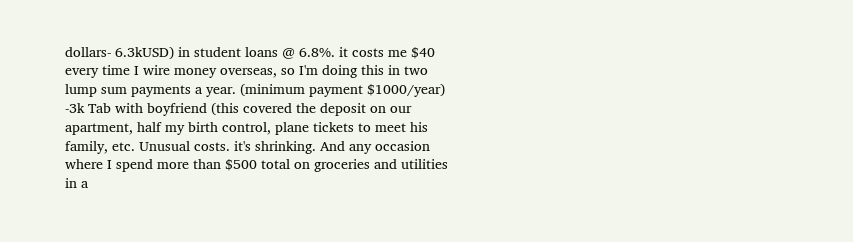dollars- 6.3kUSD) in student loans @ 6.8%. it costs me $40 every time I wire money overseas, so I'm doing this in two lump sum payments a year. (minimum payment $1000/year)
-3k Tab with boyfriend (this covered the deposit on our apartment, half my birth control, plane tickets to meet his family, etc. Unusual costs. it's shrinking. And any occasion where I spend more than $500 total on groceries and utilities in a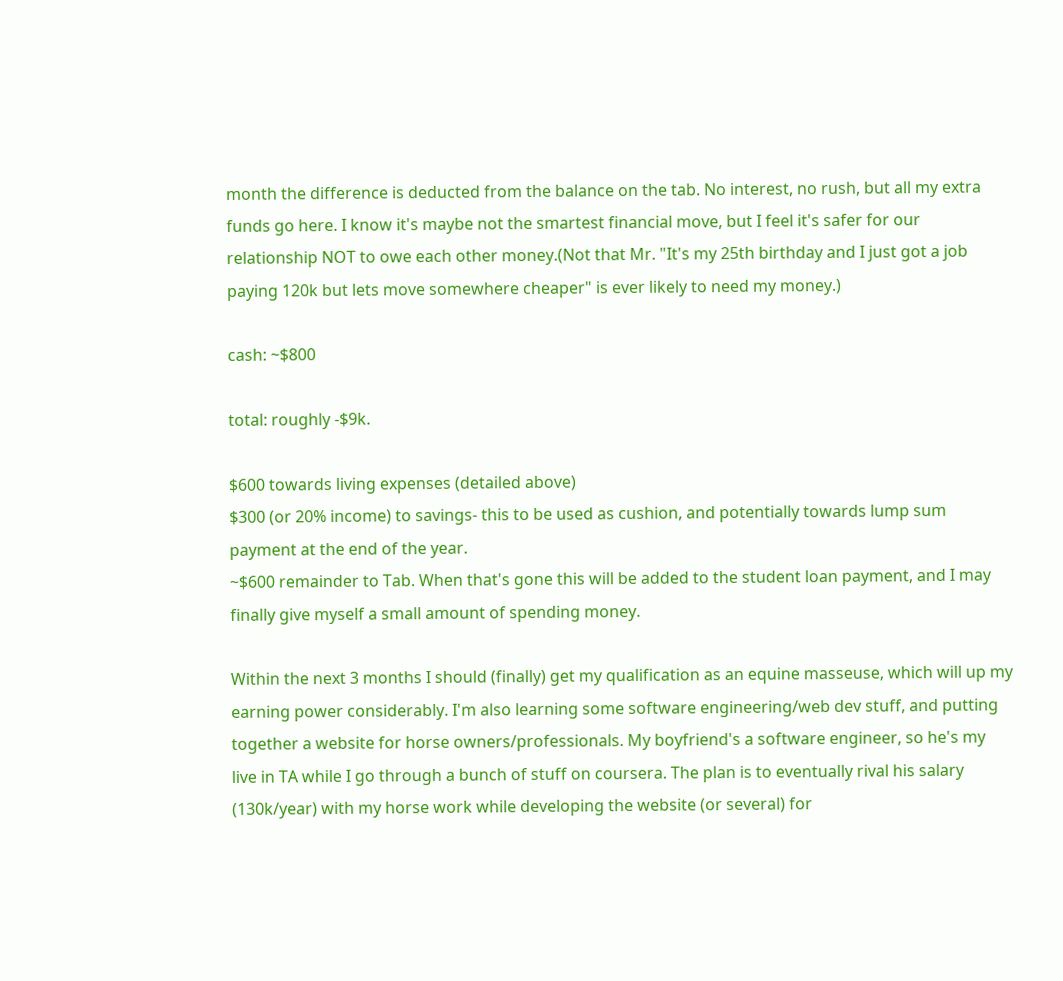month the difference is deducted from the balance on the tab. No interest, no rush, but all my extra funds go here. I know it's maybe not the smartest financial move, but I feel it's safer for our relationship NOT to owe each other money.(Not that Mr. "It's my 25th birthday and I just got a job paying 120k but lets move somewhere cheaper" is ever likely to need my money.)

cash: ~$800

total: roughly -$9k.

$600 towards living expenses (detailed above)
$300 (or 20% income) to savings- this to be used as cushion, and potentially towards lump sum payment at the end of the year.
~$600 remainder to Tab. When that's gone this will be added to the student loan payment, and I may finally give myself a small amount of spending money.

Within the next 3 months I should (finally) get my qualification as an equine masseuse, which will up my earning power considerably. I'm also learning some software engineering/web dev stuff, and putting together a website for horse owners/professionals. My boyfriend's a software engineer, so he's my live in TA while I go through a bunch of stuff on coursera. The plan is to eventually rival his salary (130k/year) with my horse work while developing the website (or several) for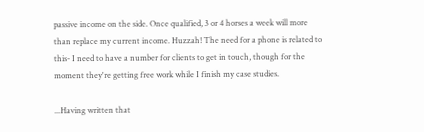passive income on the side. Once qualified, 3 or 4 horses a week will more than replace my current income. Huzzah! The need for a phone is related to this- I need to have a number for clients to get in touch, though for the moment they're getting free work while I finish my case studies.

...Having written that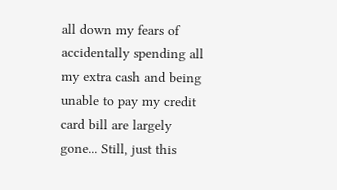all down my fears of accidentally spending all my extra cash and being unable to pay my credit card bill are largely gone... Still, just this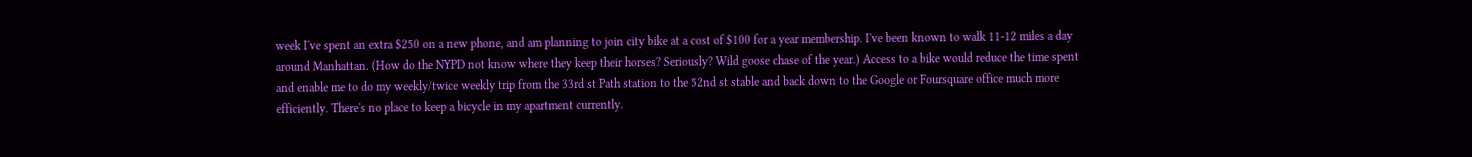week I've spent an extra $250 on a new phone, and am planning to join city bike at a cost of $100 for a year membership. I've been known to walk 11-12 miles a day around Manhattan. (How do the NYPD not know where they keep their horses? Seriously? Wild goose chase of the year.) Access to a bike would reduce the time spent and enable me to do my weekly/twice weekly trip from the 33rd st Path station to the 52nd st stable and back down to the Google or Foursquare office much more efficiently. There's no place to keep a bicycle in my apartment currently.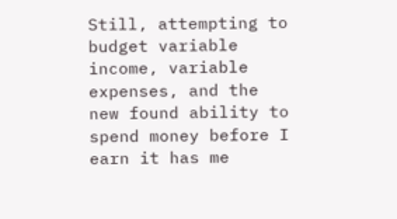Still, attempting to budget variable income, variable expenses, and the new found ability to spend money before I earn it has me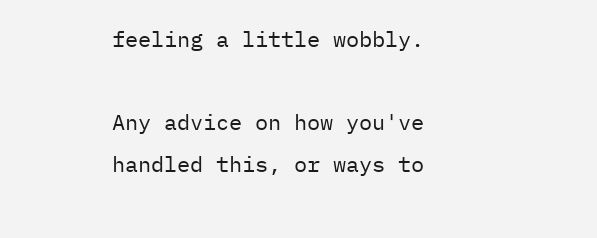feeling a little wobbly.

Any advice on how you've handled this, or ways to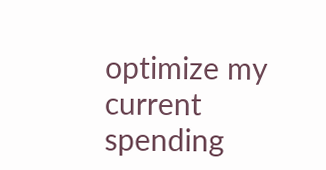optimize my current spending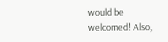would be welcomed! Also,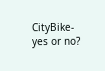CityBike- yes or no?